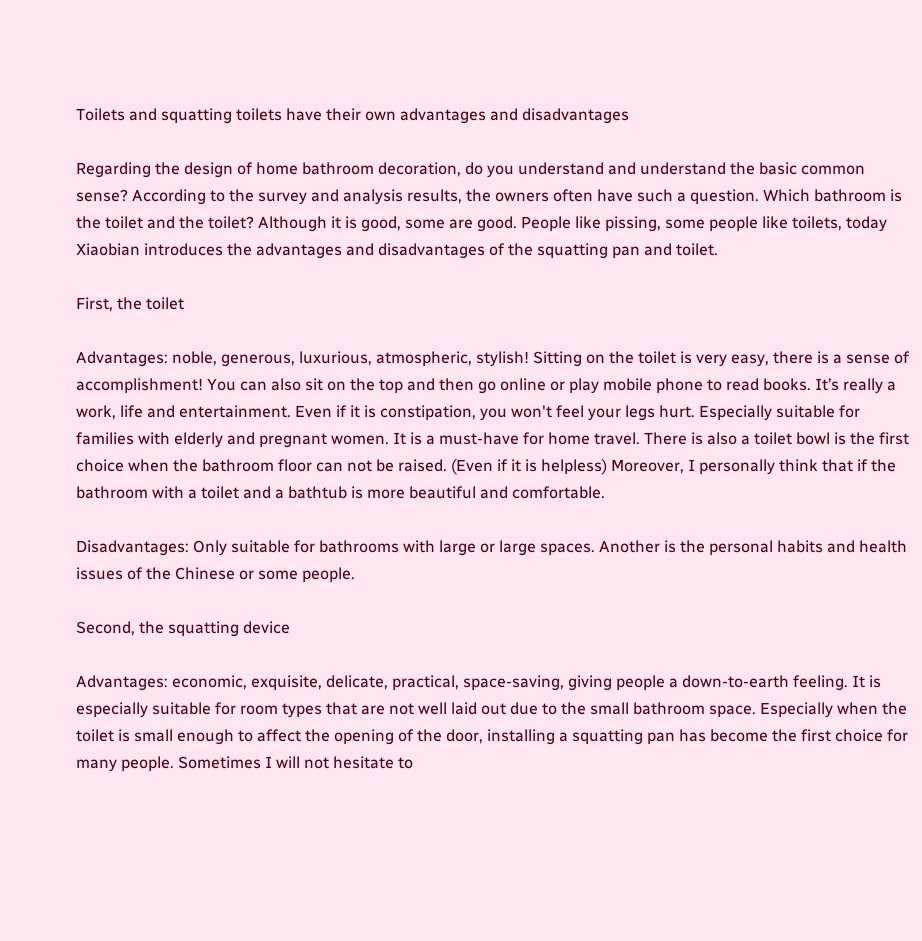Toilets and squatting toilets have their own advantages and disadvantages

Regarding the design of home bathroom decoration, do you understand and understand the basic common sense? According to the survey and analysis results, the owners often have such a question. Which bathroom is the toilet and the toilet? Although it is good, some are good. People like pissing, some people like toilets, today Xiaobian introduces the advantages and disadvantages of the squatting pan and toilet.

First, the toilet

Advantages: noble, generous, luxurious, atmospheric, stylish! Sitting on the toilet is very easy, there is a sense of accomplishment! You can also sit on the top and then go online or play mobile phone to read books. It’s really a work, life and entertainment. Even if it is constipation, you won't feel your legs hurt. Especially suitable for families with elderly and pregnant women. It is a must-have for home travel. There is also a toilet bowl is the first choice when the bathroom floor can not be raised. (Even if it is helpless) Moreover, I personally think that if the bathroom with a toilet and a bathtub is more beautiful and comfortable.

Disadvantages: Only suitable for bathrooms with large or large spaces. Another is the personal habits and health issues of the Chinese or some people.

Second, the squatting device

Advantages: economic, exquisite, delicate, practical, space-saving, giving people a down-to-earth feeling. It is especially suitable for room types that are not well laid out due to the small bathroom space. Especially when the toilet is small enough to affect the opening of the door, installing a squatting pan has become the first choice for many people. Sometimes I will not hesitate to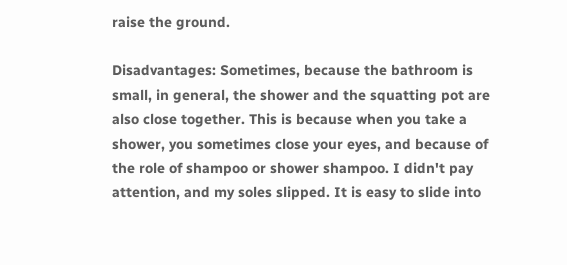raise the ground.

Disadvantages: Sometimes, because the bathroom is small, in general, the shower and the squatting pot are also close together. This is because when you take a shower, you sometimes close your eyes, and because of the role of shampoo or shower shampoo. I didn't pay attention, and my soles slipped. It is easy to slide into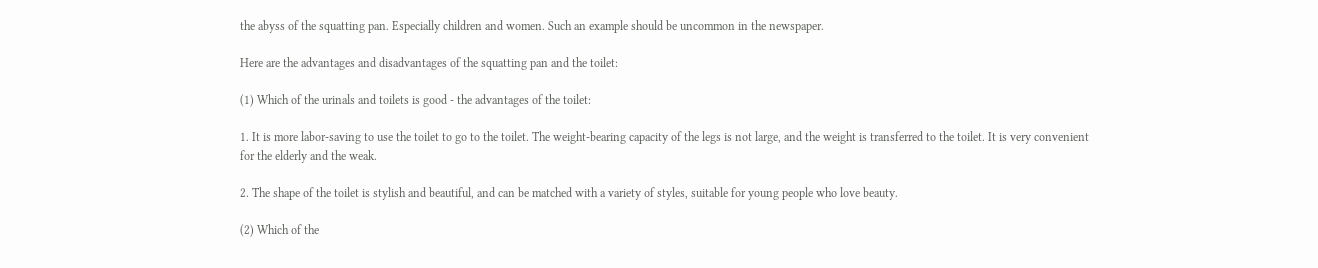the abyss of the squatting pan. Especially children and women. Such an example should be uncommon in the newspaper.

Here are the advantages and disadvantages of the squatting pan and the toilet:

(1) Which of the urinals and toilets is good - the advantages of the toilet:

1. It is more labor-saving to use the toilet to go to the toilet. The weight-bearing capacity of the legs is not large, and the weight is transferred to the toilet. It is very convenient for the elderly and the weak.

2. The shape of the toilet is stylish and beautiful, and can be matched with a variety of styles, suitable for young people who love beauty.

(2) Which of the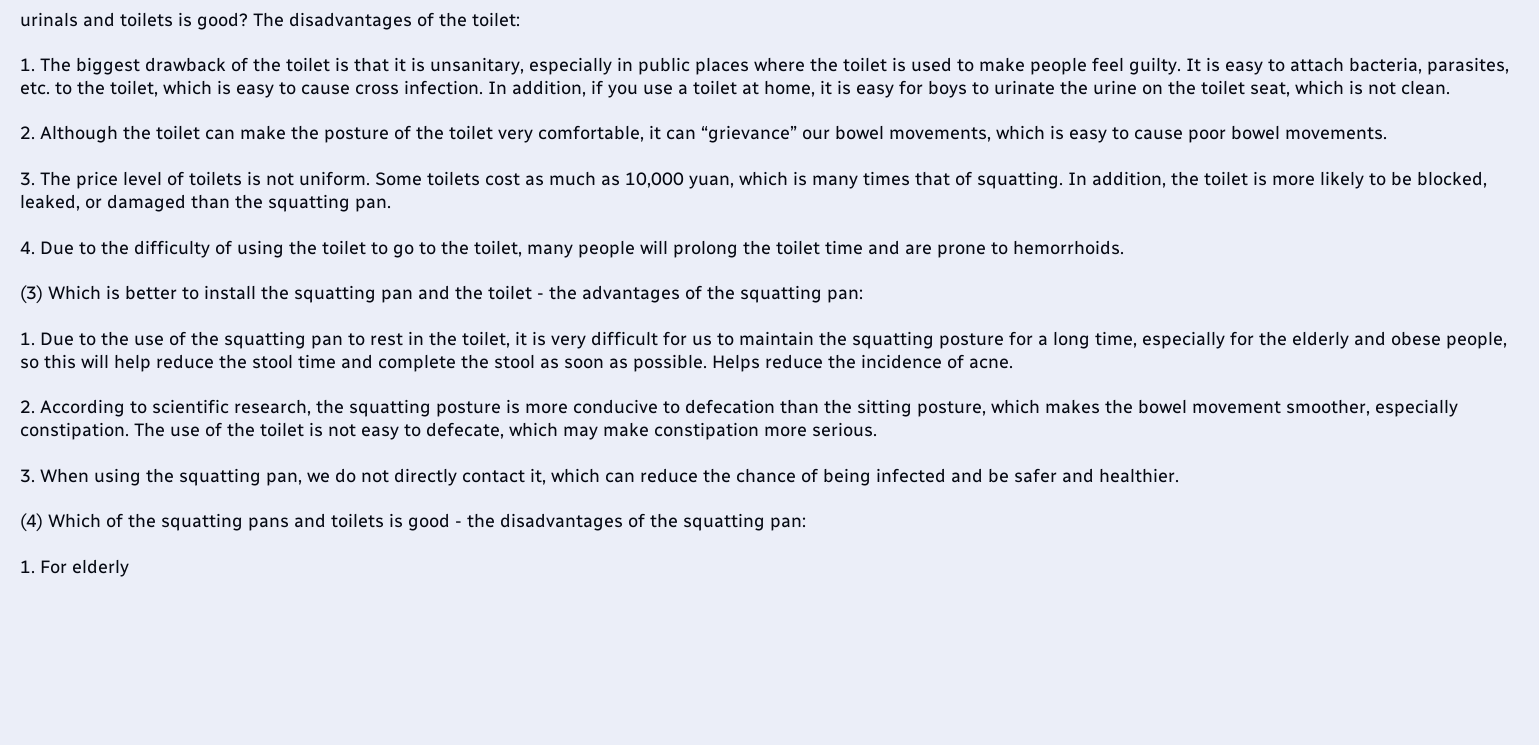urinals and toilets is good? The disadvantages of the toilet:

1. The biggest drawback of the toilet is that it is unsanitary, especially in public places where the toilet is used to make people feel guilty. It is easy to attach bacteria, parasites, etc. to the toilet, which is easy to cause cross infection. In addition, if you use a toilet at home, it is easy for boys to urinate the urine on the toilet seat, which is not clean.

2. Although the toilet can make the posture of the toilet very comfortable, it can “grievance” our bowel movements, which is easy to cause poor bowel movements.

3. The price level of toilets is not uniform. Some toilets cost as much as 10,000 yuan, which is many times that of squatting. In addition, the toilet is more likely to be blocked, leaked, or damaged than the squatting pan.

4. Due to the difficulty of using the toilet to go to the toilet, many people will prolong the toilet time and are prone to hemorrhoids.

(3) Which is better to install the squatting pan and the toilet - the advantages of the squatting pan:

1. Due to the use of the squatting pan to rest in the toilet, it is very difficult for us to maintain the squatting posture for a long time, especially for the elderly and obese people, so this will help reduce the stool time and complete the stool as soon as possible. Helps reduce the incidence of acne.

2. According to scientific research, the squatting posture is more conducive to defecation than the sitting posture, which makes the bowel movement smoother, especially constipation. The use of the toilet is not easy to defecate, which may make constipation more serious.

3. When using the squatting pan, we do not directly contact it, which can reduce the chance of being infected and be safer and healthier.

(4) Which of the squatting pans and toilets is good - the disadvantages of the squatting pan:

1. For elderly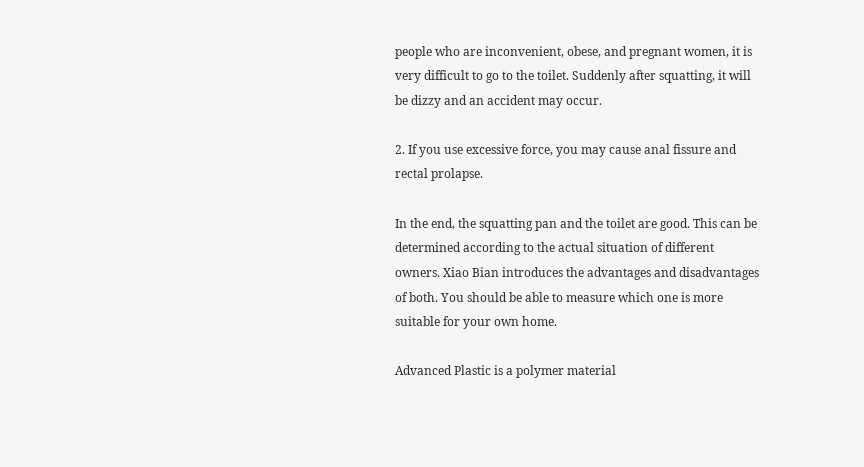people who are inconvenient, obese, and pregnant women, it is very difficult to go to the toilet. Suddenly after squatting, it will be dizzy and an accident may occur.

2. If you use excessive force, you may cause anal fissure and rectal prolapse.

In the end, the squatting pan and the toilet are good. This can be determined according to the actual situation of different owners. Xiao Bian introduces the advantages and disadvantages of both. You should be able to measure which one is more suitable for your own home.

Advanced Plastic is a polymer material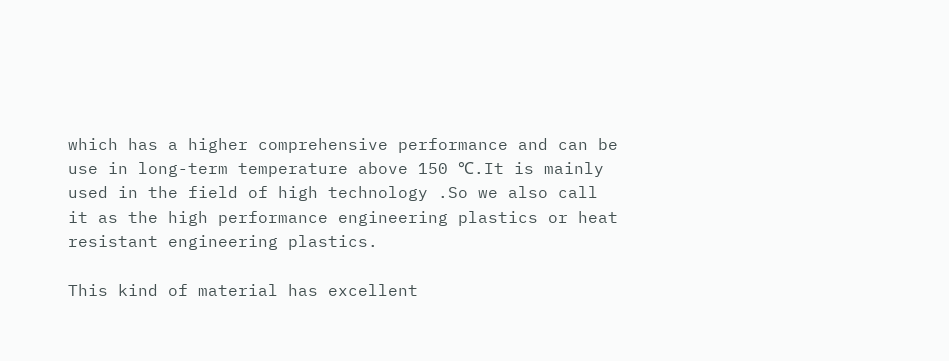which has a higher comprehensive performance and can be use in long-term temperature above 150 ℃.It is mainly used in the field of high technology .So we also call it as the high performance engineering plastics or heat resistant engineering plastics.

This kind of material has excellent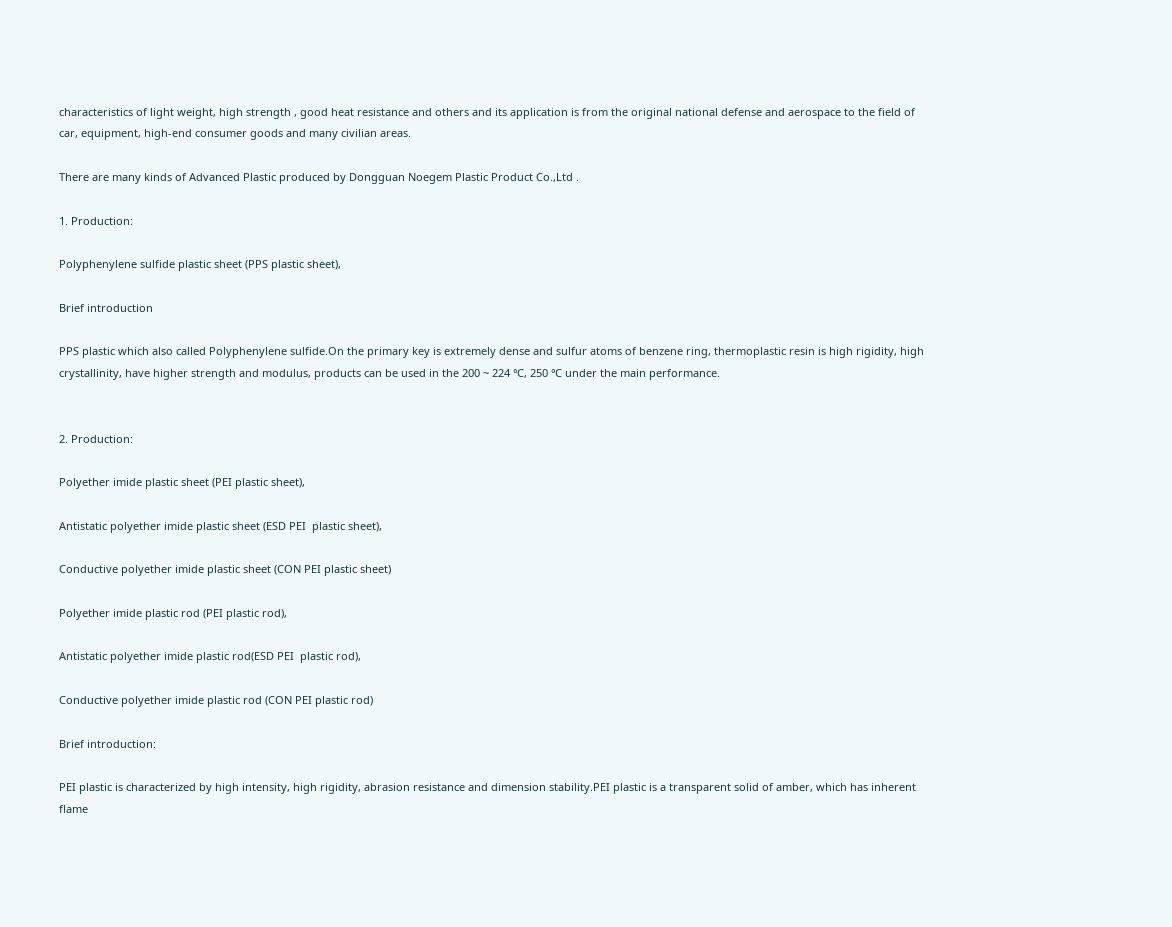characteristics of light weight, high strength , good heat resistance and others and its application is from the original national defense and aerospace to the field of car, equipment, high-end consumer goods and many civilian areas.

There are many kinds of Advanced Plastic produced by Dongguan Noegem Plastic Product Co.,Ltd .

1. Production:

Polyphenylene sulfide plastic sheet (PPS plastic sheet),

Brief introduction

PPS plastic which also called Polyphenylene sulfide.On the primary key is extremely dense and sulfur atoms of benzene ring, thermoplastic resin is high rigidity, high crystallinity, have higher strength and modulus, products can be used in the 200 ~ 224 ℃, 250 ℃ under the main performance.


2. Production:

Polyether imide plastic sheet (PEI plastic sheet),

Antistatic polyether imide plastic sheet (ESD PEI  plastic sheet),

Conductive polyether imide plastic sheet (CON PEI plastic sheet)

Polyether imide plastic rod (PEI plastic rod),

Antistatic polyether imide plastic rod(ESD PEI  plastic rod),

Conductive polyether imide plastic rod (CON PEI plastic rod)

Brief introduction:

PEI plastic is characterized by high intensity, high rigidity, abrasion resistance and dimension stability.PEI plastic is a transparent solid of amber, which has inherent flame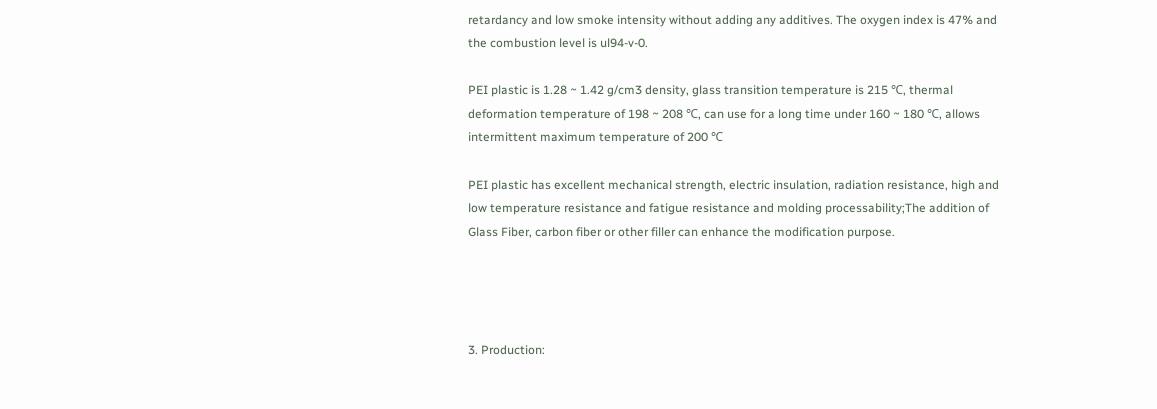retardancy and low smoke intensity without adding any additives. The oxygen index is 47% and the combustion level is ul94-v-0.

PEI plastic is 1.28 ~ 1.42 g/cm3 density, glass transition temperature is 215 ℃, thermal deformation temperature of 198 ~ 208 ℃, can use for a long time under 160 ~ 180 ℃, allows intermittent maximum temperature of 200 ℃

PEI plastic has excellent mechanical strength, electric insulation, radiation resistance, high and low temperature resistance and fatigue resistance and molding processability;The addition of Glass Fiber, carbon fiber or other filler can enhance the modification purpose.




3. Production: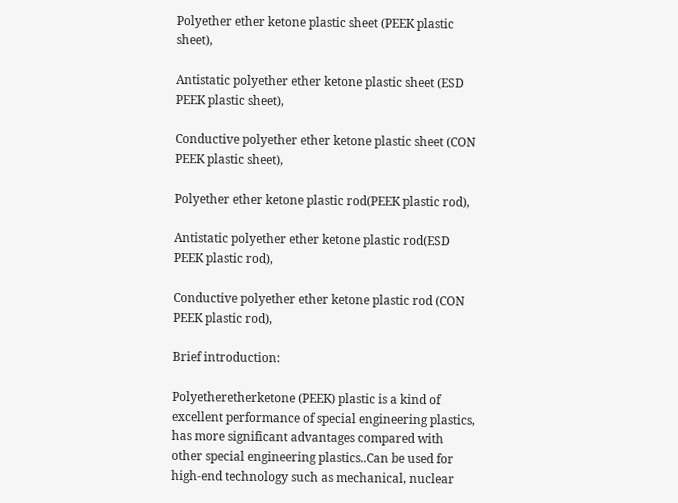Polyether ether ketone plastic sheet (PEEK plastic sheet),

Antistatic polyether ether ketone plastic sheet (ESD PEEK plastic sheet),

Conductive polyether ether ketone plastic sheet (CON PEEK plastic sheet),

Polyether ether ketone plastic rod(PEEK plastic rod),

Antistatic polyether ether ketone plastic rod(ESD PEEK plastic rod),

Conductive polyether ether ketone plastic rod (CON PEEK plastic rod),

Brief introduction:

Polyetheretherketone (PEEK) plastic is a kind of excellent performance of special engineering plastics, has more significant advantages compared with other special engineering plastics..Can be used for high-end technology such as mechanical, nuclear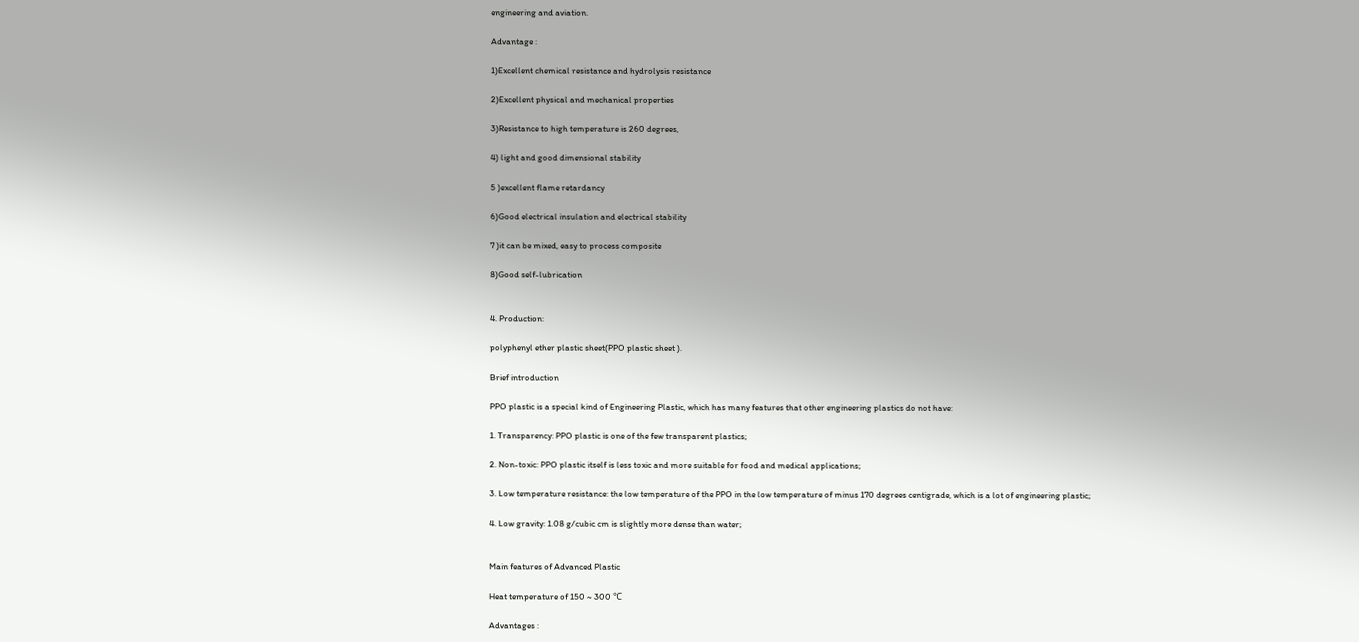engineering and aviation.

Advantage :

1)Excellent chemical resistance and hydrolysis resistance

2)Excellent physical and mechanical properties

3)Resistance to high temperature is 260 degrees,

4) light and good dimensional stability

5 )excellent flame retardancy

6)Good electrical insulation and electrical stability

7 )it can be mixed, easy to process composite

8)Good self-lubrication


4. Production:

polyphenyl ether plastic sheet(PPO plastic sheet ).

Brief introduction

PPO plastic is a special kind of Engineering Plastic, which has many features that other engineering plastics do not have:

1. Transparency: PPO plastic is one of the few transparent plastics;

2. Non-toxic: PPO plastic itself is less toxic and more suitable for food and medical applications;

3. Low temperature resistance: the low temperature of the PPO in the low temperature of minus 170 degrees centigrade, which is a lot of engineering plastic;

4. Low gravity: 1.08 g/cubic cm is slightly more dense than water;


Main features of Advanced Plastic

Heat temperature of 150 ~ 300 ℃

Advantages :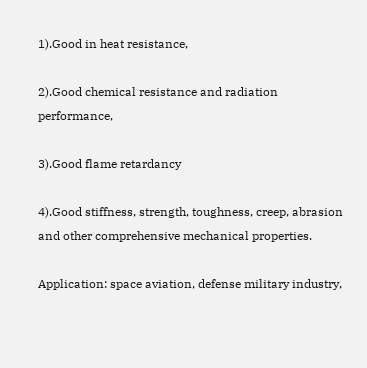1).Good in heat resistance,

2).Good chemical resistance and radiation performance,

3).Good flame retardancy

4).Good stiffness, strength, toughness, creep, abrasion and other comprehensive mechanical properties.

Application: space aviation, defense military industry,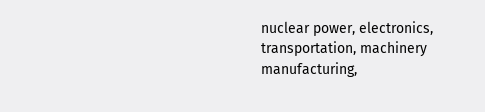nuclear power, electronics, transportation, machinery manufacturing,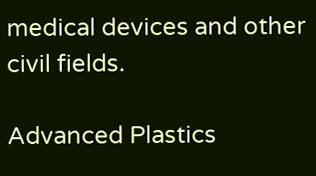medical devices and other civil fields.

Advanced Plastics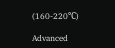(160-220℃)

Advanced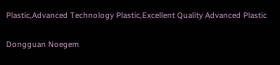Plastic,Advanced Technology Plastic,Excellent Quality Advanced Plastic

Dongguan Noegem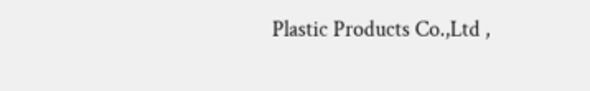Plastic Products Co.,Ltd ,